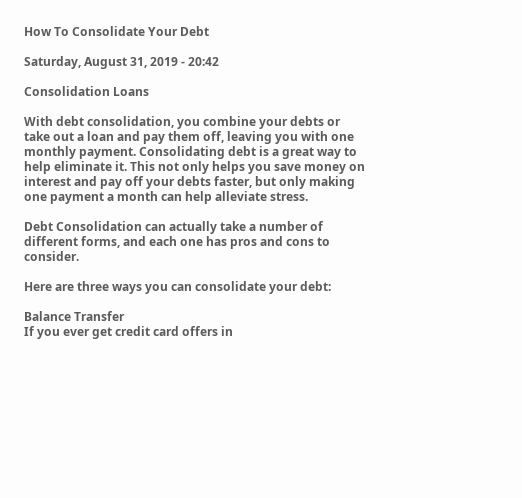How To Consolidate Your Debt

Saturday, August 31, 2019 - 20:42

Consolidation Loans

With debt consolidation, you combine your debts or take out a loan and pay them off, leaving you with one monthly payment. Consolidating debt is a great way to help eliminate it. This not only helps you save money on interest and pay off your debts faster, but only making one payment a month can help alleviate stress.

Debt Consolidation can actually take a number of different forms, and each one has pros and cons to consider.

Here are three ways you can consolidate your debt:

Balance Transfer
If you ever get credit card offers in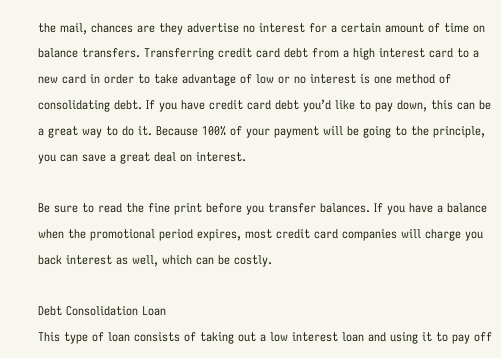the mail, chances are they advertise no interest for a certain amount of time on balance transfers. Transferring credit card debt from a high interest card to a new card in order to take advantage of low or no interest is one method of consolidating debt. If you have credit card debt you’d like to pay down, this can be a great way to do it. Because 100% of your payment will be going to the principle, you can save a great deal on interest.

Be sure to read the fine print before you transfer balances. If you have a balance when the promotional period expires, most credit card companies will charge you back interest as well, which can be costly.

Debt Consolidation Loan
This type of loan consists of taking out a low interest loan and using it to pay off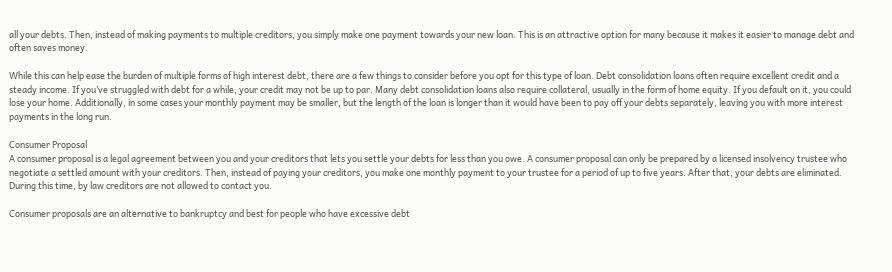all your debts. Then, instead of making payments to multiple creditors, you simply make one payment towards your new loan. This is an attractive option for many because it makes it easier to manage debt and often saves money.

While this can help ease the burden of multiple forms of high interest debt, there are a few things to consider before you opt for this type of loan. Debt consolidation loans often require excellent credit and a steady income. If you’ve struggled with debt for a while, your credit may not be up to par. Many debt consolidation loans also require collateral, usually in the form of home equity. If you default on it, you could lose your home. Additionally, in some cases your monthly payment may be smaller, but the length of the loan is longer than it would have been to pay off your debts separately, leaving you with more interest payments in the long run.

Consumer Proposal
A consumer proposal is a legal agreement between you and your creditors that lets you settle your debts for less than you owe. A consumer proposal can only be prepared by a licensed insolvency trustee who negotiate a settled amount with your creditors. Then, instead of paying your creditors, you make one monthly payment to your trustee for a period of up to five years. After that, your debts are eliminated. During this time, by law creditors are not allowed to contact you.

Consumer proposals are an alternative to bankruptcy and best for people who have excessive debt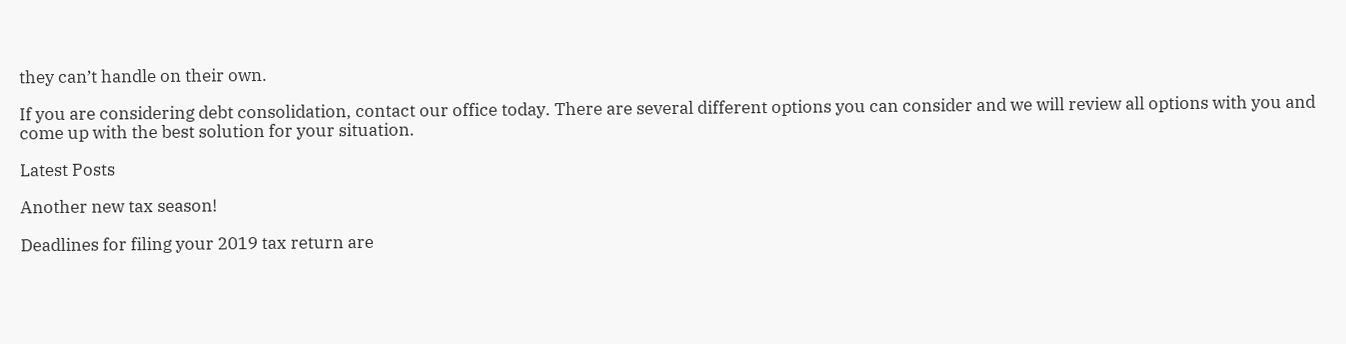they can’t handle on their own.

If you are considering debt consolidation, contact our office today. There are several different options you can consider and we will review all options with you and come up with the best solution for your situation.

Latest Posts

Another new tax season!

Deadlines for filing your 2019 tax return are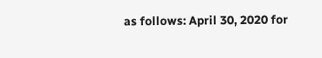as follows: April 30, 2020 for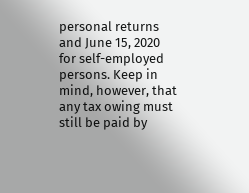personal returns and June 15, 2020 for self-employed persons. Keep in mind, however, that any tax owing must still be paid by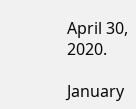April 30, 2020.

January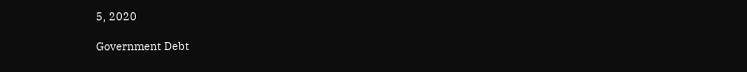5, 2020

Government Debt